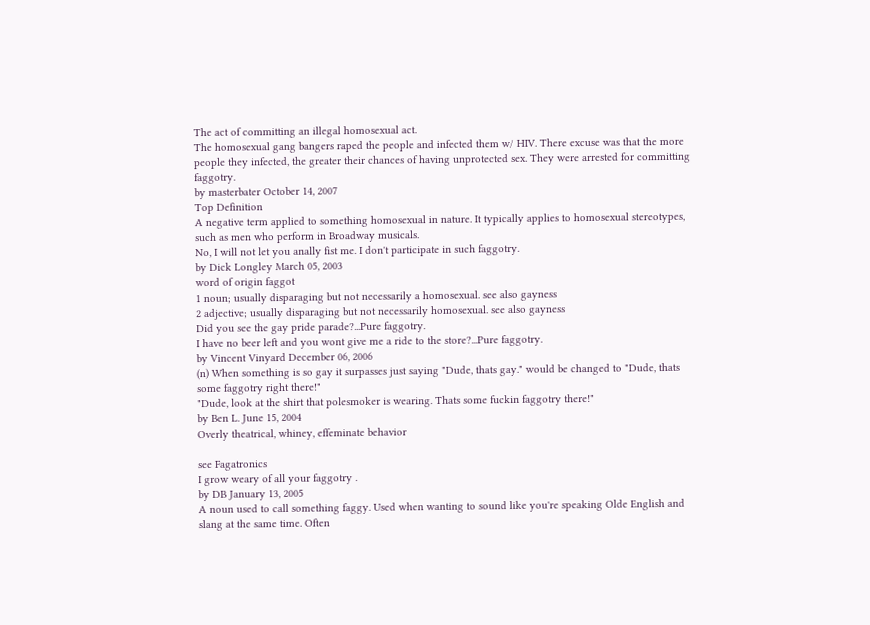The act of committing an illegal homosexual act.
The homosexual gang bangers raped the people and infected them w/ HIV. There excuse was that the more people they infected, the greater their chances of having unprotected sex. They were arrested for committing faggotry.
by masterbater October 14, 2007
Top Definition
A negative term applied to something homosexual in nature. It typically applies to homosexual stereotypes, such as men who perform in Broadway musicals.
No, I will not let you anally fist me. I don't participate in such faggotry.
by Dick Longley March 05, 2003
word of origin faggot
1 noun; usually disparaging but not necessarily a homosexual. see also gayness
2 adjective; usually disparaging but not necessarily homosexual. see also gayness
Did you see the gay pride parade?...Pure faggotry.
I have no beer left and you wont give me a ride to the store?...Pure faggotry.
by Vincent Vinyard December 06, 2006
(n) When something is so gay it surpasses just saying "Dude, thats gay." would be changed to "Dude, thats some faggotry right there!"
"Dude, look at the shirt that polesmoker is wearing. Thats some fuckin faggotry there!"
by Ben L. June 15, 2004
Overly theatrical, whiney, effeminate behavior

see Fagatronics
I grow weary of all your faggotry .
by DB January 13, 2005
A noun used to call something faggy. Used when wanting to sound like you're speaking Olde English and slang at the same time. Often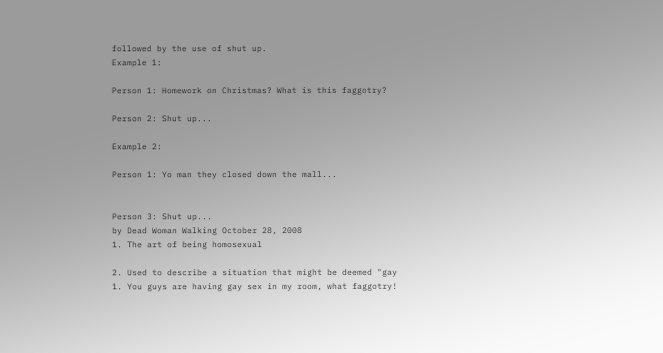followed by the use of shut up.
Example 1:

Person 1: Homework on Christmas? What is this faggotry?

Person 2: Shut up...

Example 2:

Person 1: Yo man they closed down the mall...


Person 3: Shut up...
by Dead Woman Walking October 28, 2008
1. The art of being homosexual

2. Used to describe a situation that might be deemed "gay
1. You guys are having gay sex in my room, what faggotry!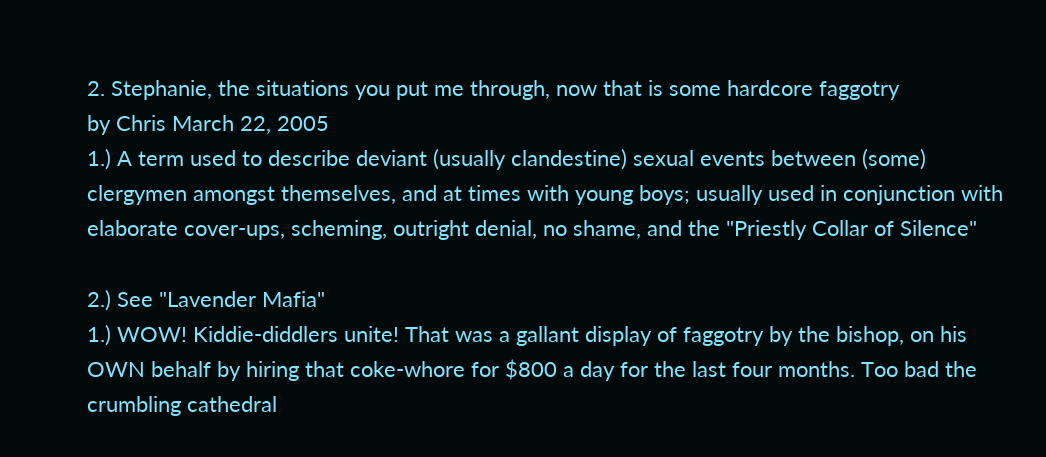2. Stephanie, the situations you put me through, now that is some hardcore faggotry
by Chris March 22, 2005
1.) A term used to describe deviant (usually clandestine) sexual events between (some) clergymen amongst themselves, and at times with young boys; usually used in conjunction with elaborate cover-ups, scheming, outright denial, no shame, and the "Priestly Collar of Silence"

2.) See "Lavender Mafia"
1.) WOW! Kiddie-diddlers unite! That was a gallant display of faggotry by the bishop, on his OWN behalf by hiring that coke-whore for $800 a day for the last four months. Too bad the crumbling cathedral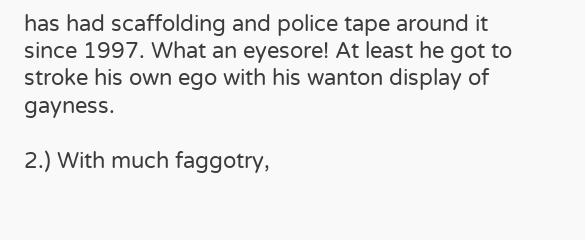has had scaffolding and police tape around it since 1997. What an eyesore! At least he got to stroke his own ego with his wanton display of gayness.

2.) With much faggotry,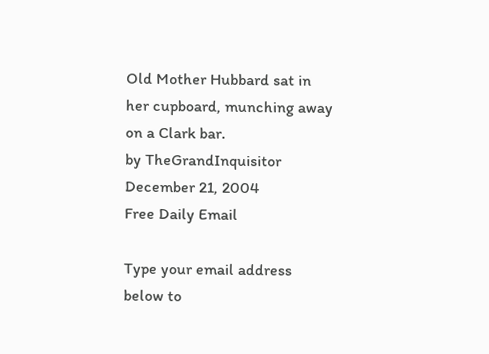Old Mother Hubbard sat in her cupboard, munching away on a Clark bar.
by TheGrandInquisitor December 21, 2004
Free Daily Email

Type your email address below to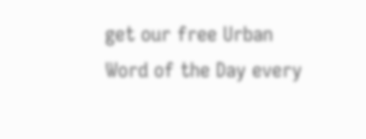get our free Urban Word of the Day every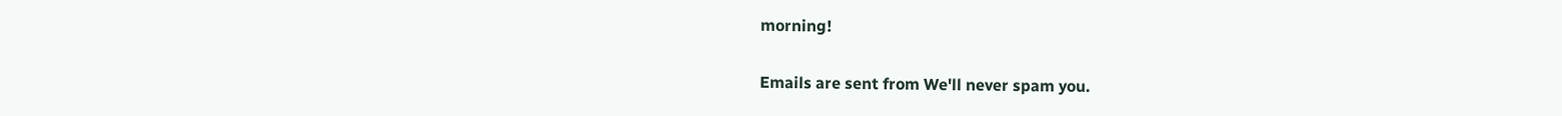morning!

Emails are sent from We'll never spam you.